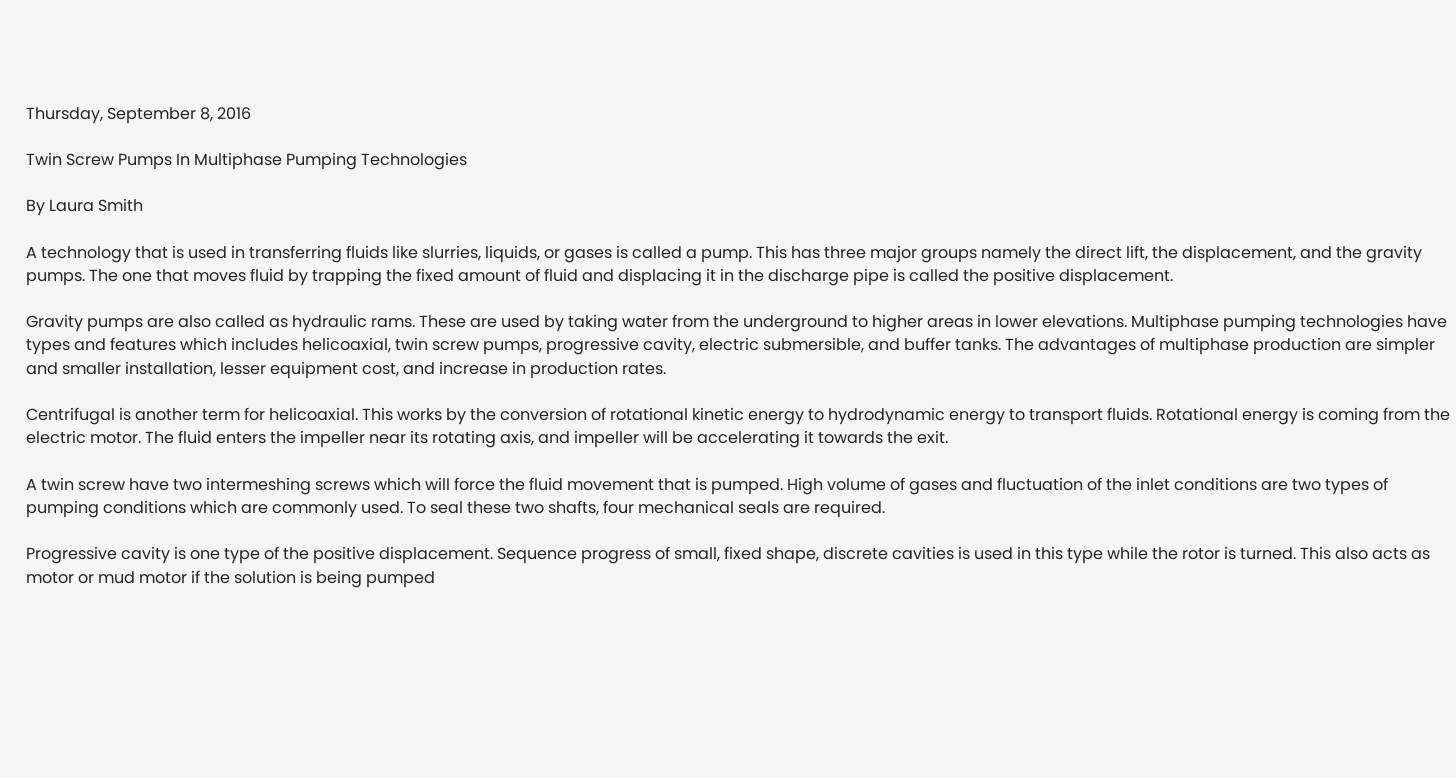Thursday, September 8, 2016

Twin Screw Pumps In Multiphase Pumping Technologies

By Laura Smith

A technology that is used in transferring fluids like slurries, liquids, or gases is called a pump. This has three major groups namely the direct lift, the displacement, and the gravity pumps. The one that moves fluid by trapping the fixed amount of fluid and displacing it in the discharge pipe is called the positive displacement.

Gravity pumps are also called as hydraulic rams. These are used by taking water from the underground to higher areas in lower elevations. Multiphase pumping technologies have types and features which includes helicoaxial, twin screw pumps, progressive cavity, electric submersible, and buffer tanks. The advantages of multiphase production are simpler and smaller installation, lesser equipment cost, and increase in production rates.

Centrifugal is another term for helicoaxial. This works by the conversion of rotational kinetic energy to hydrodynamic energy to transport fluids. Rotational energy is coming from the electric motor. The fluid enters the impeller near its rotating axis, and impeller will be accelerating it towards the exit.

A twin screw have two intermeshing screws which will force the fluid movement that is pumped. High volume of gases and fluctuation of the inlet conditions are two types of pumping conditions which are commonly used. To seal these two shafts, four mechanical seals are required.

Progressive cavity is one type of the positive displacement. Sequence progress of small, fixed shape, discrete cavities is used in this type while the rotor is turned. This also acts as motor or mud motor if the solution is being pumped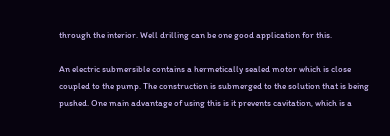through the interior. Well drilling can be one good application for this.

An electric submersible contains a hermetically sealed motor which is close coupled to the pump. The construction is submerged to the solution that is being pushed. One main advantage of using this is it prevents cavitation, which is a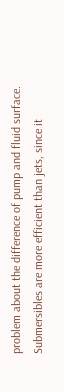problem about the difference of pump and fluid surface. Submersibles are more efficient than jets, since it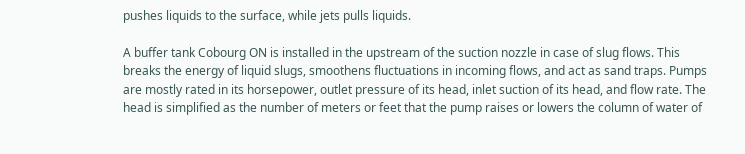pushes liquids to the surface, while jets pulls liquids.

A buffer tank Cobourg ON is installed in the upstream of the suction nozzle in case of slug flows. This breaks the energy of liquid slugs, smoothens fluctuations in incoming flows, and act as sand traps. Pumps are mostly rated in its horsepower, outlet pressure of its head, inlet suction of its head, and flow rate. The head is simplified as the number of meters or feet that the pump raises or lowers the column of water of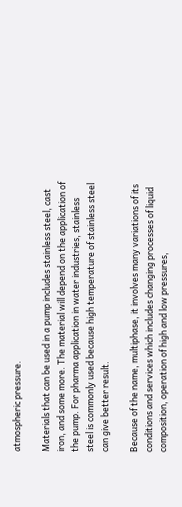atmospheric pressure.

Materials that can be used in a pump includes stainless steel, cast iron, and some more. The material will depend on the application of the pump. For pharma application in water industries, stainless steel is commonly used because high temperature of stainless steel can give better result.

Because of the name, multiphase, it involves many variations of its conditions and services which includes changing processes of liquid composition, operation of high and low pressures,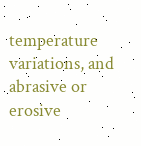temperature variations, and abrasive or erosive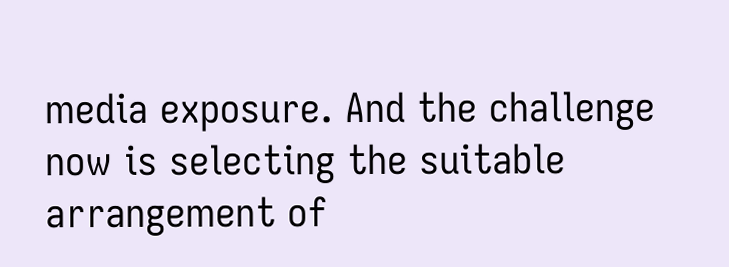media exposure. And the challenge now is selecting the suitable arrangement of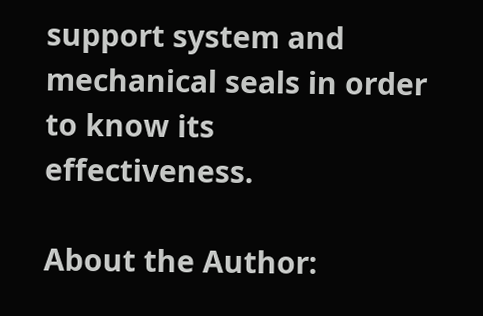support system and mechanical seals in order to know its effectiveness.

About the Author: